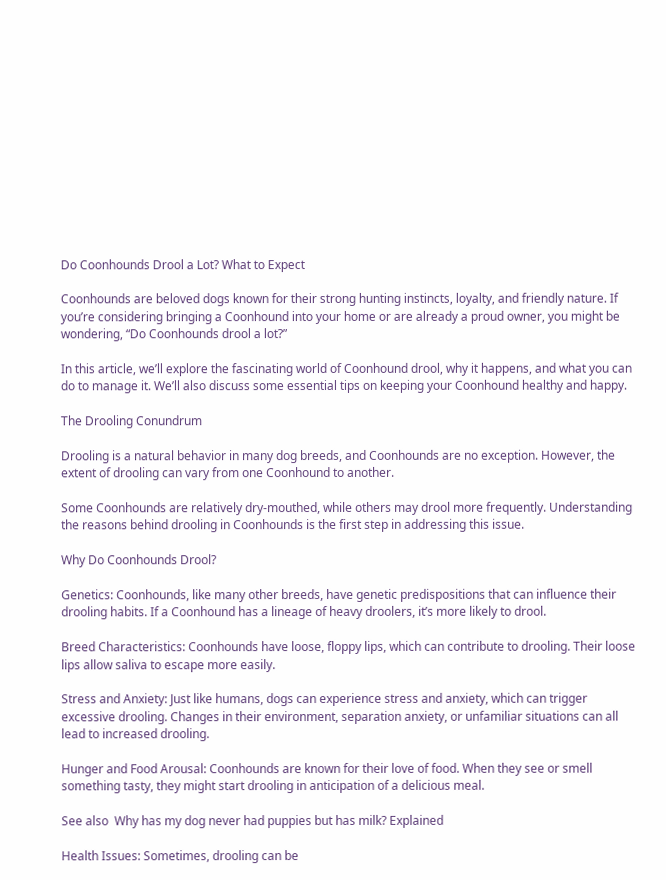Do Coonhounds Drool a Lot? What to Expect

Coonhounds are beloved dogs known for their strong hunting instincts, loyalty, and friendly nature. If you’re considering bringing a Coonhound into your home or are already a proud owner, you might be wondering, “Do Coonhounds drool a lot?”

In this article, we’ll explore the fascinating world of Coonhound drool, why it happens, and what you can do to manage it. We’ll also discuss some essential tips on keeping your Coonhound healthy and happy.

The Drooling Conundrum

Drooling is a natural behavior in many dog breeds, and Coonhounds are no exception. However, the extent of drooling can vary from one Coonhound to another.

Some Coonhounds are relatively dry-mouthed, while others may drool more frequently. Understanding the reasons behind drooling in Coonhounds is the first step in addressing this issue.

Why Do Coonhounds Drool?

Genetics: Coonhounds, like many other breeds, have genetic predispositions that can influence their drooling habits. If a Coonhound has a lineage of heavy droolers, it’s more likely to drool.

Breed Characteristics: Coonhounds have loose, floppy lips, which can contribute to drooling. Their loose lips allow saliva to escape more easily.

Stress and Anxiety: Just like humans, dogs can experience stress and anxiety, which can trigger excessive drooling. Changes in their environment, separation anxiety, or unfamiliar situations can all lead to increased drooling.

Hunger and Food Arousal: Coonhounds are known for their love of food. When they see or smell something tasty, they might start drooling in anticipation of a delicious meal.

See also  Why has my dog never had puppies but has milk? Explained

Health Issues: Sometimes, drooling can be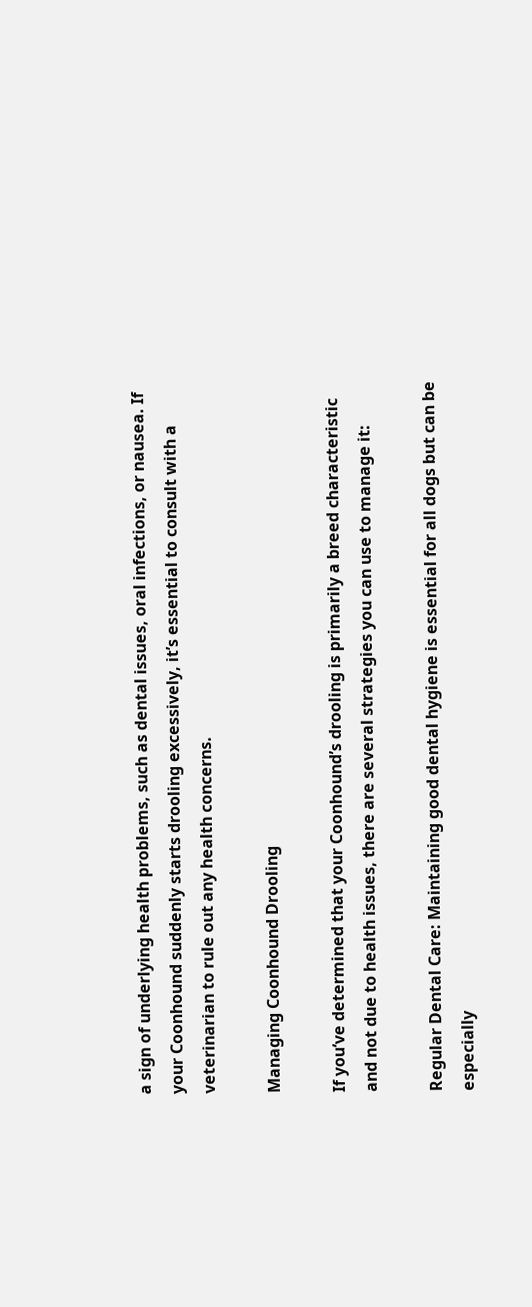a sign of underlying health problems, such as dental issues, oral infections, or nausea. If your Coonhound suddenly starts drooling excessively, it’s essential to consult with a veterinarian to rule out any health concerns.

Managing Coonhound Drooling

If you’ve determined that your Coonhound’s drooling is primarily a breed characteristic and not due to health issues, there are several strategies you can use to manage it:

Regular Dental Care: Maintaining good dental hygiene is essential for all dogs but can be especially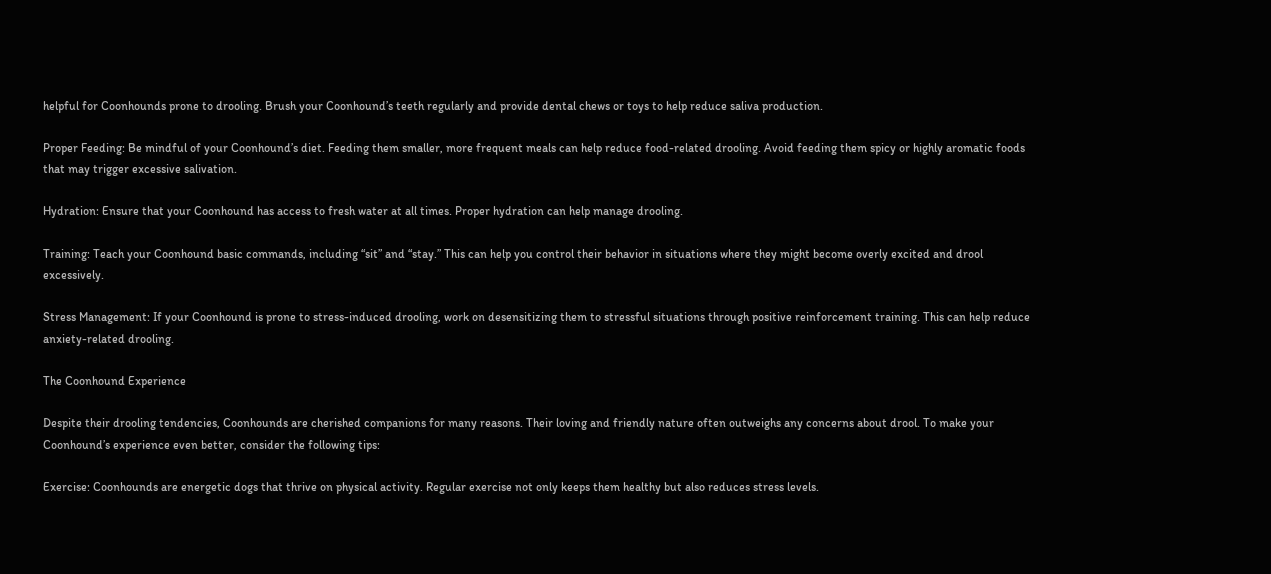helpful for Coonhounds prone to drooling. Brush your Coonhound’s teeth regularly and provide dental chews or toys to help reduce saliva production.

Proper Feeding: Be mindful of your Coonhound’s diet. Feeding them smaller, more frequent meals can help reduce food-related drooling. Avoid feeding them spicy or highly aromatic foods that may trigger excessive salivation.

Hydration: Ensure that your Coonhound has access to fresh water at all times. Proper hydration can help manage drooling.

Training: Teach your Coonhound basic commands, including “sit” and “stay.” This can help you control their behavior in situations where they might become overly excited and drool excessively.

Stress Management: If your Coonhound is prone to stress-induced drooling, work on desensitizing them to stressful situations through positive reinforcement training. This can help reduce anxiety-related drooling.

The Coonhound Experience

Despite their drooling tendencies, Coonhounds are cherished companions for many reasons. Their loving and friendly nature often outweighs any concerns about drool. To make your Coonhound’s experience even better, consider the following tips:

Exercise: Coonhounds are energetic dogs that thrive on physical activity. Regular exercise not only keeps them healthy but also reduces stress levels.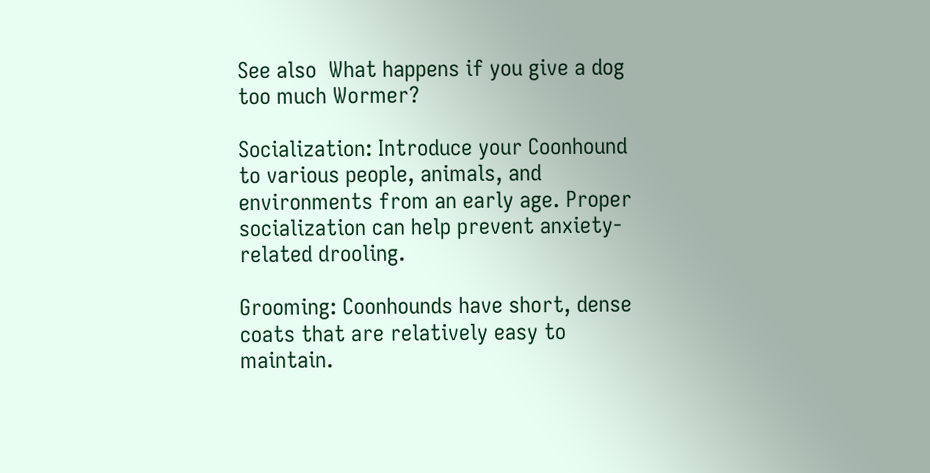See also  What happens if you give a dog too much Wormer?

Socialization: Introduce your Coonhound to various people, animals, and environments from an early age. Proper socialization can help prevent anxiety-related drooling.

Grooming: Coonhounds have short, dense coats that are relatively easy to maintain.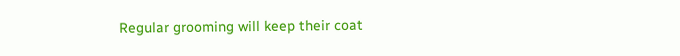Regular grooming will keep their coat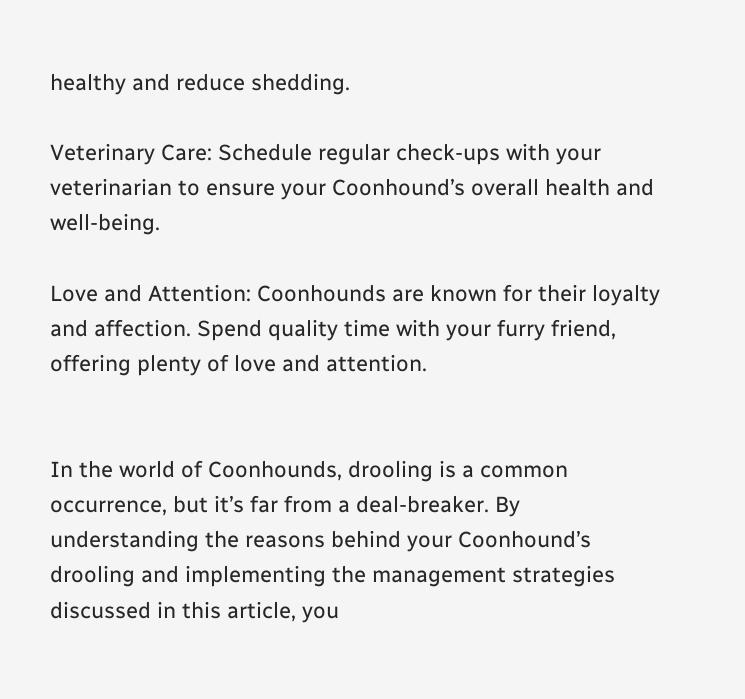healthy and reduce shedding.

Veterinary Care: Schedule regular check-ups with your veterinarian to ensure your Coonhound’s overall health and well-being.

Love and Attention: Coonhounds are known for their loyalty and affection. Spend quality time with your furry friend, offering plenty of love and attention.


In the world of Coonhounds, drooling is a common occurrence, but it’s far from a deal-breaker. By understanding the reasons behind your Coonhound’s drooling and implementing the management strategies discussed in this article, you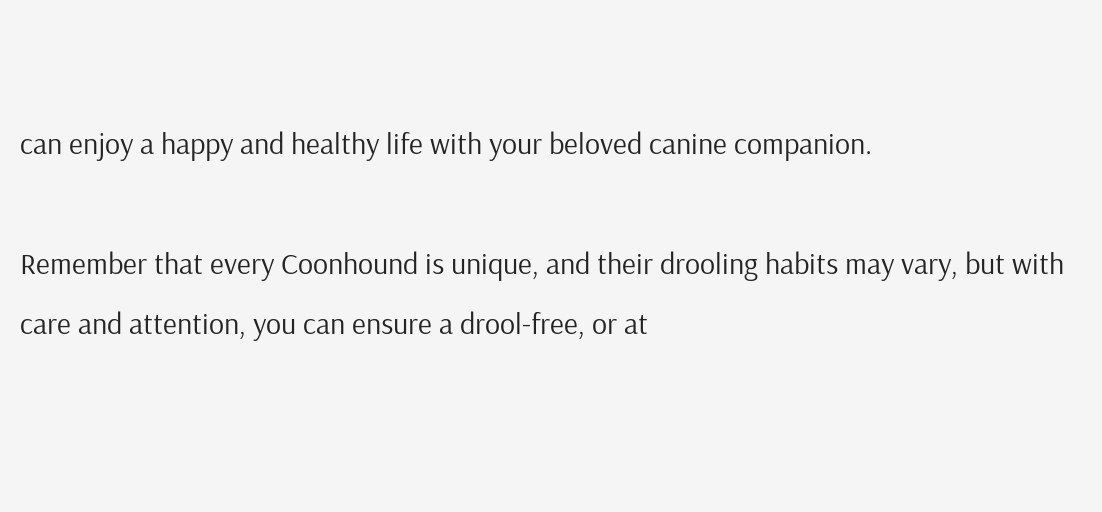can enjoy a happy and healthy life with your beloved canine companion.

Remember that every Coonhound is unique, and their drooling habits may vary, but with care and attention, you can ensure a drool-free, or at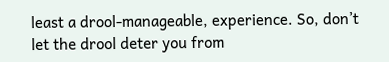least a drool-manageable, experience. So, don’t let the drool deter you from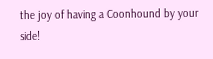the joy of having a Coonhound by your side!